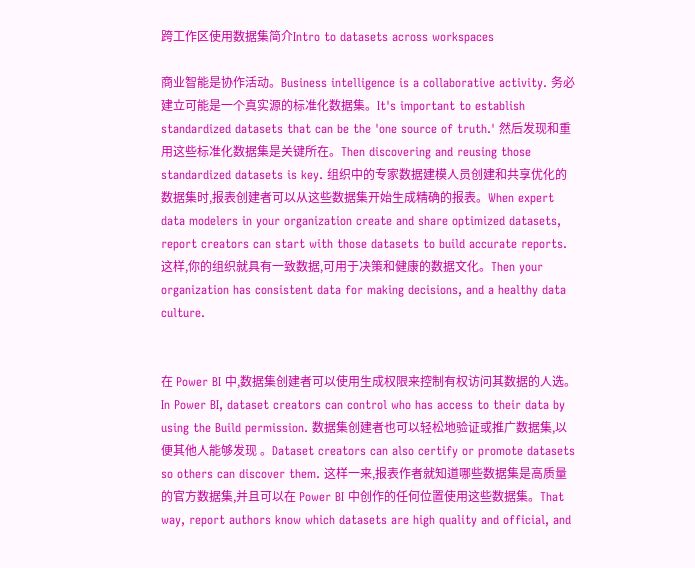跨工作区使用数据集简介Intro to datasets across workspaces

商业智能是协作活动。Business intelligence is a collaborative activity. 务必建立可能是一个真实源的标准化数据集。It's important to establish standardized datasets that can be the 'one source of truth.' 然后发现和重用这些标准化数据集是关键所在。Then discovering and reusing those standardized datasets is key. 组织中的专家数据建模人员创建和共享优化的数据集时,报表创建者可以从这些数据集开始生成精确的报表。When expert data modelers in your organization create and share optimized datasets, report creators can start with those datasets to build accurate reports. 这样,你的组织就具有一致数据,可用于决策和健康的数据文化。Then your organization has consistent data for making decisions, and a healthy data culture.


在 Power BI 中,数据集创建者可以使用生成权限来控制有权访问其数据的人选。In Power BI, dataset creators can control who has access to their data by using the Build permission. 数据集创建者也可以轻松地验证或推广数据集,以便其他人能够发现 。Dataset creators can also certify or promote datasets so others can discover them. 这样一来,报表作者就知道哪些数据集是高质量的官方数据集,并且可以在 Power BI 中创作的任何位置使用这些数据集。That way, report authors know which datasets are high quality and official, and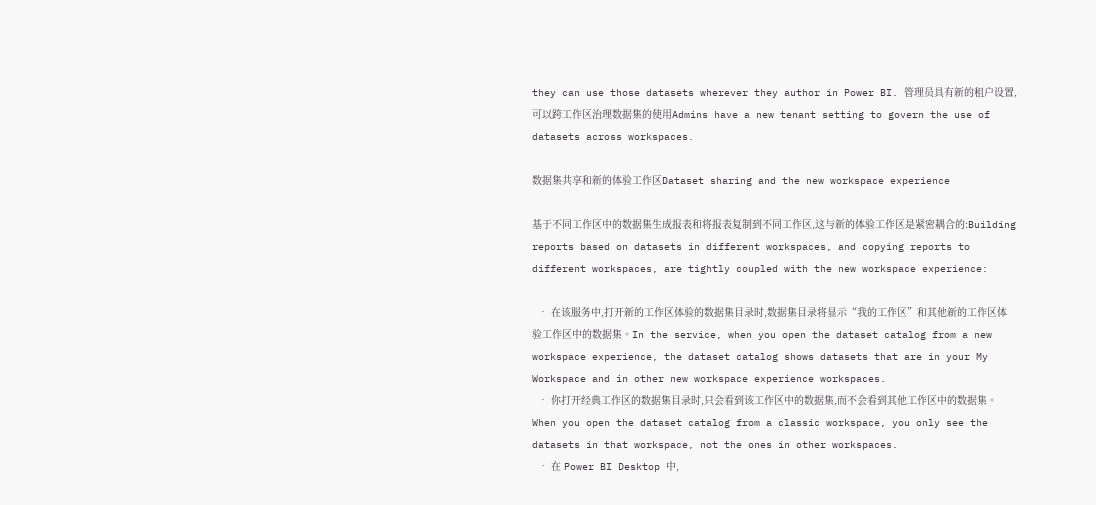they can use those datasets wherever they author in Power BI. 管理员具有新的租户设置,可以跨工作区治理数据集的使用Admins have a new tenant setting to govern the use of datasets across workspaces.

数据集共享和新的体验工作区Dataset sharing and the new workspace experience

基于不同工作区中的数据集生成报表和将报表复制到不同工作区,这与新的体验工作区是紧密耦合的:Building reports based on datasets in different workspaces, and copying reports to different workspaces, are tightly coupled with the new workspace experience:

  • 在该服务中,打开新的工作区体验的数据集目录时,数据集目录将显示“我的工作区”和其他新的工作区体验工作区中的数据集。In the service, when you open the dataset catalog from a new workspace experience, the dataset catalog shows datasets that are in your My Workspace and in other new workspace experience workspaces.
  • 你打开经典工作区的数据集目录时,只会看到该工作区中的数据集,而不会看到其他工作区中的数据集。When you open the dataset catalog from a classic workspace, you only see the datasets in that workspace, not the ones in other workspaces.
  • 在 Power BI Desktop 中,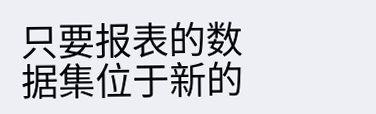只要报表的数据集位于新的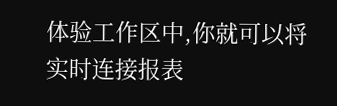体验工作区中,你就可以将实时连接报表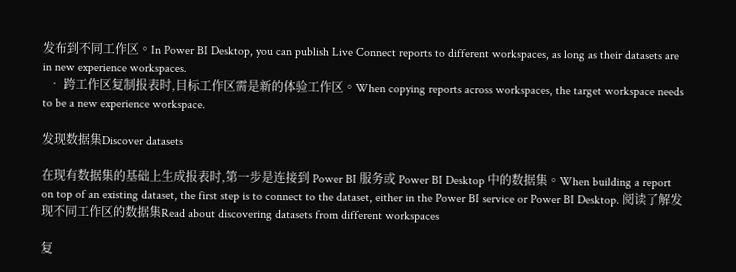发布到不同工作区。In Power BI Desktop, you can publish Live Connect reports to different workspaces, as long as their datasets are in new experience workspaces.
  • 跨工作区复制报表时,目标工作区需是新的体验工作区。When copying reports across workspaces, the target workspace needs to be a new experience workspace.

发现数据集Discover datasets

在现有数据集的基础上生成报表时,第一步是连接到 Power BI 服务或 Power BI Desktop 中的数据集。When building a report on top of an existing dataset, the first step is to connect to the dataset, either in the Power BI service or Power BI Desktop. 阅读了解发现不同工作区的数据集Read about discovering datasets from different workspaces

复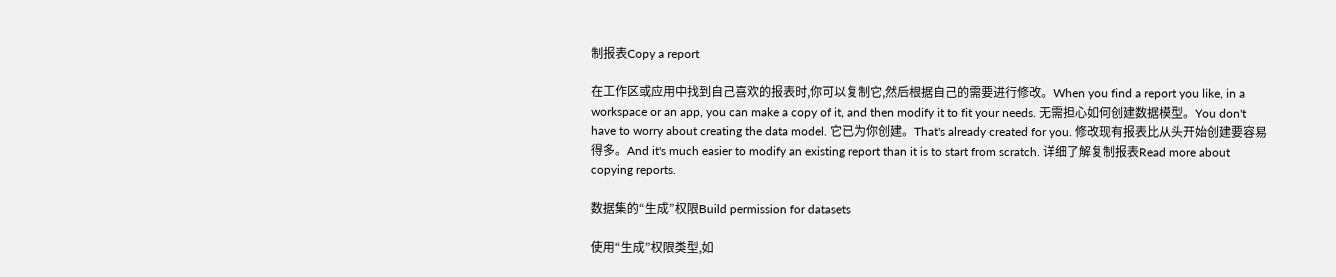制报表Copy a report

在工作区或应用中找到自己喜欢的报表时,你可以复制它,然后根据自己的需要进行修改。When you find a report you like, in a workspace or an app, you can make a copy of it, and then modify it to fit your needs. 无需担心如何创建数据模型。You don't have to worry about creating the data model. 它已为你创建。That's already created for you. 修改现有报表比从头开始创建要容易得多。And it's much easier to modify an existing report than it is to start from scratch. 详细了解复制报表Read more about copying reports.

数据集的“生成”权限Build permission for datasets

使用“生成”权限类型,如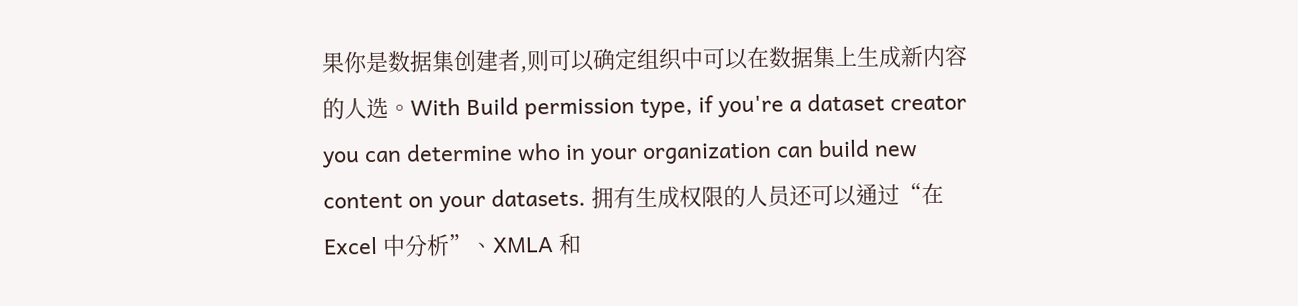果你是数据集创建者,则可以确定组织中可以在数据集上生成新内容的人选。With Build permission type, if you're a dataset creator you can determine who in your organization can build new content on your datasets. 拥有生成权限的人员还可以通过“在 Excel 中分析”、XMLA 和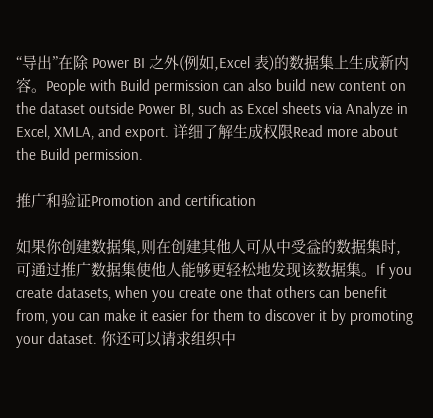“导出”在除 Power BI 之外(例如,Excel 表)的数据集上生成新内容。People with Build permission can also build new content on the dataset outside Power BI, such as Excel sheets via Analyze in Excel, XMLA, and export. 详细了解生成权限Read more about the Build permission.

推广和验证Promotion and certification

如果你创建数据集,则在创建其他人可从中受益的数据集时,可通过推广数据集使他人能够更轻松地发现该数据集。If you create datasets, when you create one that others can benefit from, you can make it easier for them to discover it by promoting your dataset. 你还可以请求组织中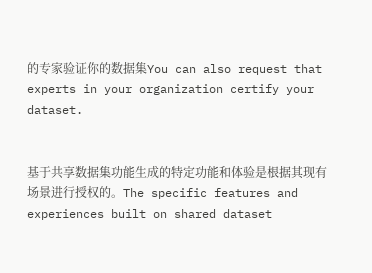的专家验证你的数据集You can also request that experts in your organization certify your dataset.


基于共享数据集功能生成的特定功能和体验是根据其现有场景进行授权的。The specific features and experiences built on shared dataset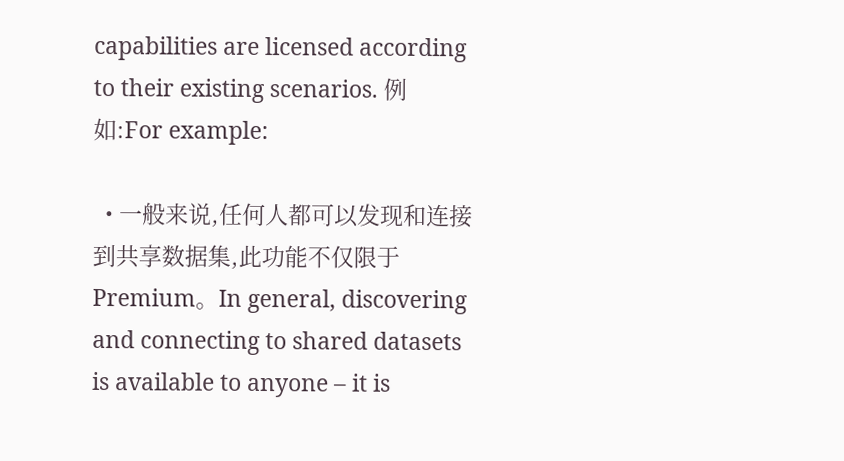capabilities are licensed according to their existing scenarios. 例如:For example:

  • 一般来说,任何人都可以发现和连接到共享数据集,此功能不仅限于 Premium。In general, discovering and connecting to shared datasets is available to anyone – it is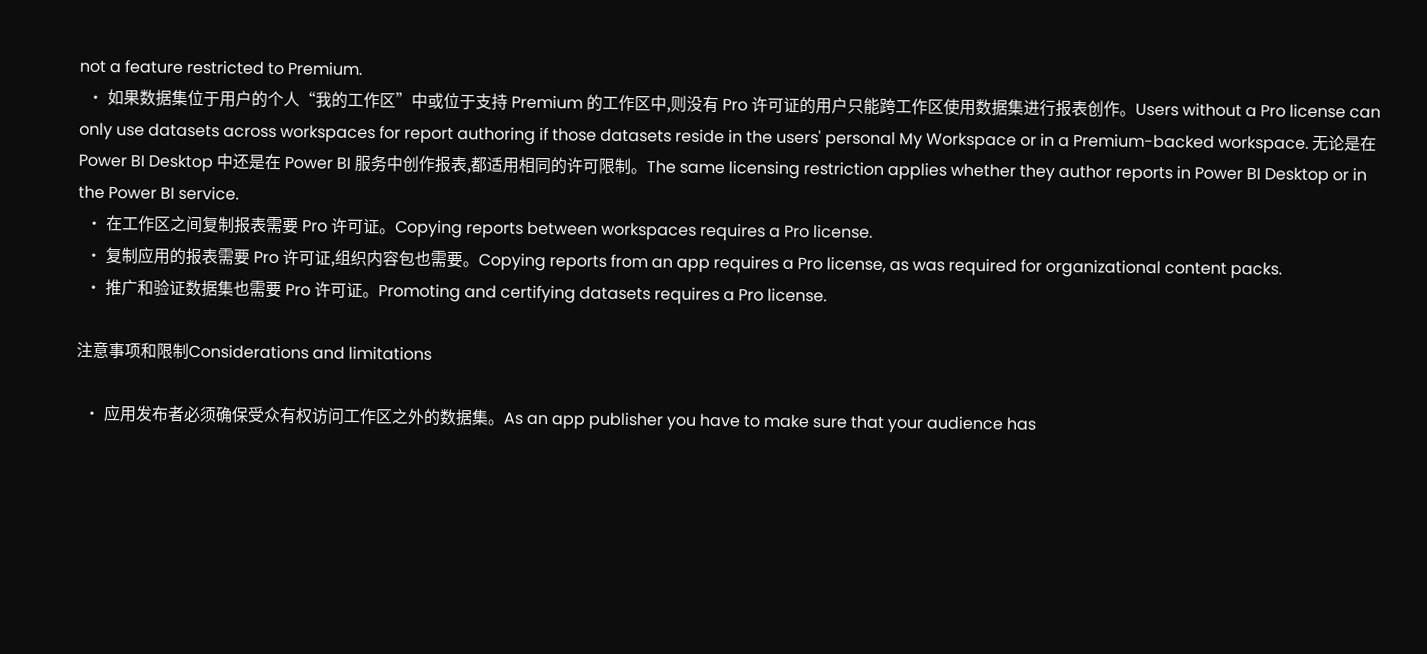not a feature restricted to Premium.
  • 如果数据集位于用户的个人“我的工作区”中或位于支持 Premium 的工作区中,则没有 Pro 许可证的用户只能跨工作区使用数据集进行报表创作。Users without a Pro license can only use datasets across workspaces for report authoring if those datasets reside in the users' personal My Workspace or in a Premium-backed workspace. 无论是在 Power BI Desktop 中还是在 Power BI 服务中创作报表,都适用相同的许可限制。The same licensing restriction applies whether they author reports in Power BI Desktop or in the Power BI service.
  • 在工作区之间复制报表需要 Pro 许可证。Copying reports between workspaces requires a Pro license.
  • 复制应用的报表需要 Pro 许可证,组织内容包也需要。Copying reports from an app requires a Pro license, as was required for organizational content packs.
  • 推广和验证数据集也需要 Pro 许可证。Promoting and certifying datasets requires a Pro license.

注意事项和限制Considerations and limitations

  • 应用发布者必须确保受众有权访问工作区之外的数据集。As an app publisher you have to make sure that your audience has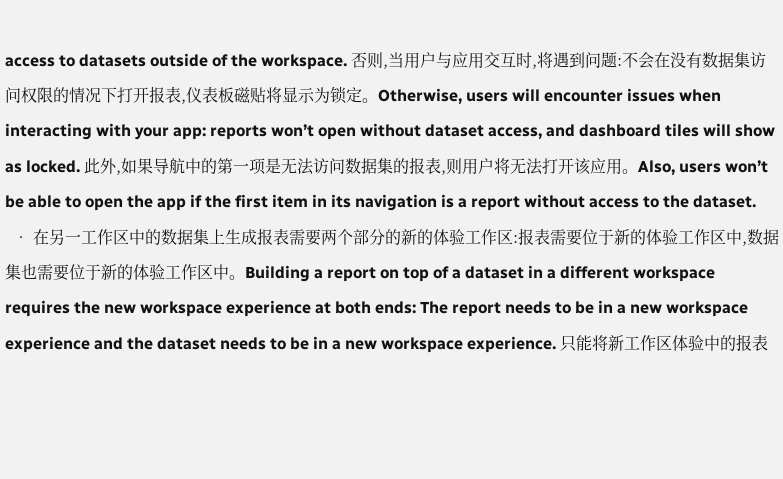access to datasets outside of the workspace. 否则,当用户与应用交互时,将遇到问题:不会在没有数据集访问权限的情况下打开报表,仪表板磁贴将显示为锁定。Otherwise, users will encounter issues when interacting with your app: reports won’t open without dataset access, and dashboard tiles will show as locked. 此外,如果导航中的第一项是无法访问数据集的报表,则用户将无法打开该应用。Also, users won’t be able to open the app if the first item in its navigation is a report without access to the dataset.
  • 在另一工作区中的数据集上生成报表需要两个部分的新的体验工作区:报表需要位于新的体验工作区中,数据集也需要位于新的体验工作区中。Building a report on top of a dataset in a different workspace requires the new workspace experience at both ends: The report needs to be in a new workspace experience and the dataset needs to be in a new workspace experience. 只能将新工作区体验中的报表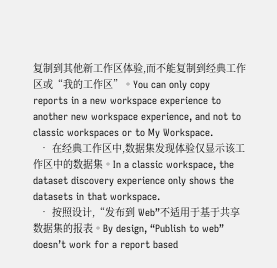复制到其他新工作区体验,而不能复制到经典工作区或“我的工作区”。You can only copy reports in a new workspace experience to another new workspace experience, and not to classic workspaces or to My Workspace.
  • 在经典工作区中,数据集发现体验仅显示该工作区中的数据集。In a classic workspace, the dataset discovery experience only shows the datasets in that workspace.
  • 按照设计,“发布到 Web”不适用于基于共享数据集的报表。By design, “Publish to web” doesn’t work for a report based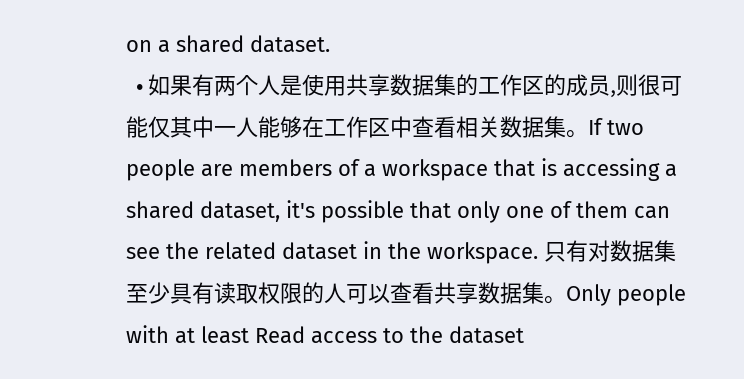on a shared dataset.
  • 如果有两个人是使用共享数据集的工作区的成员,则很可能仅其中一人能够在工作区中查看相关数据集。If two people are members of a workspace that is accessing a shared dataset, it's possible that only one of them can see the related dataset in the workspace. 只有对数据集至少具有读取权限的人可以查看共享数据集。Only people with at least Read access to the dataset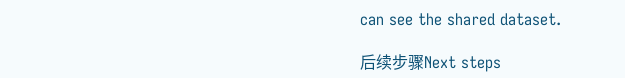can see the shared dataset.

后续步骤Next steps